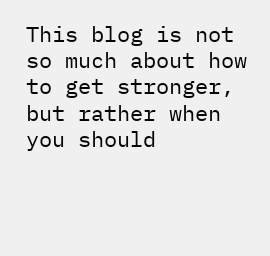This blog is not so much about how to get stronger, but rather when you should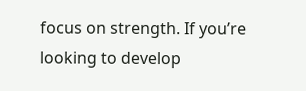focus on strength. If you’re looking to develop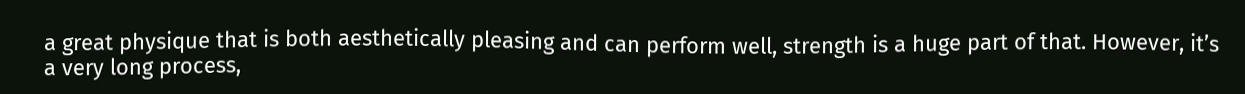a great physique that is both aesthetically pleasing and can perform well, strength is a huge part of that. However, it’s a very long process,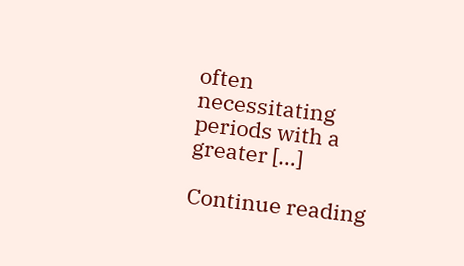often necessitating periods with a greater […]

Continue reading